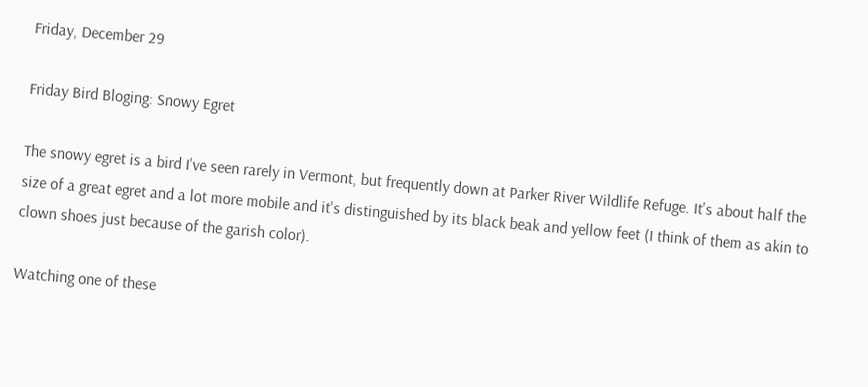Friday, December 29

Friday Bird Bloging: Snowy Egret

The snowy egret is a bird I've seen rarely in Vermont, but frequently down at Parker River Wildlife Refuge. It's about half the size of a great egret and a lot more mobile and it's distinguished by its black beak and yellow feet (I think of them as akin to clown shoes just because of the garish color).

Watching one of these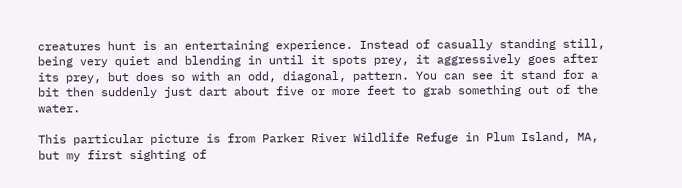creatures hunt is an entertaining experience. Instead of casually standing still, being very quiet and blending in until it spots prey, it aggressively goes after its prey, but does so with an odd, diagonal, pattern. You can see it stand for a bit then suddenly just dart about five or more feet to grab something out of the water.

This particular picture is from Parker River Wildlife Refuge in Plum Island, MA, but my first sighting of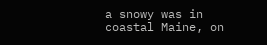a snowy was in coastal Maine, on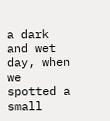a dark and wet day, when we spotted a small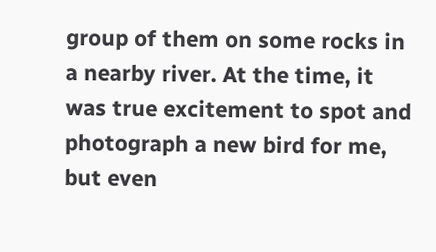group of them on some rocks in a nearby river. At the time, it was true excitement to spot and photograph a new bird for me, but even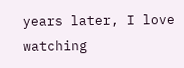years later, I love watching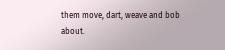them move, dart, weave and bob about.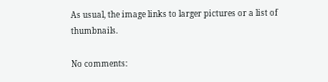As usual, the image links to larger pictures or a list of thumbnails.

No comments: